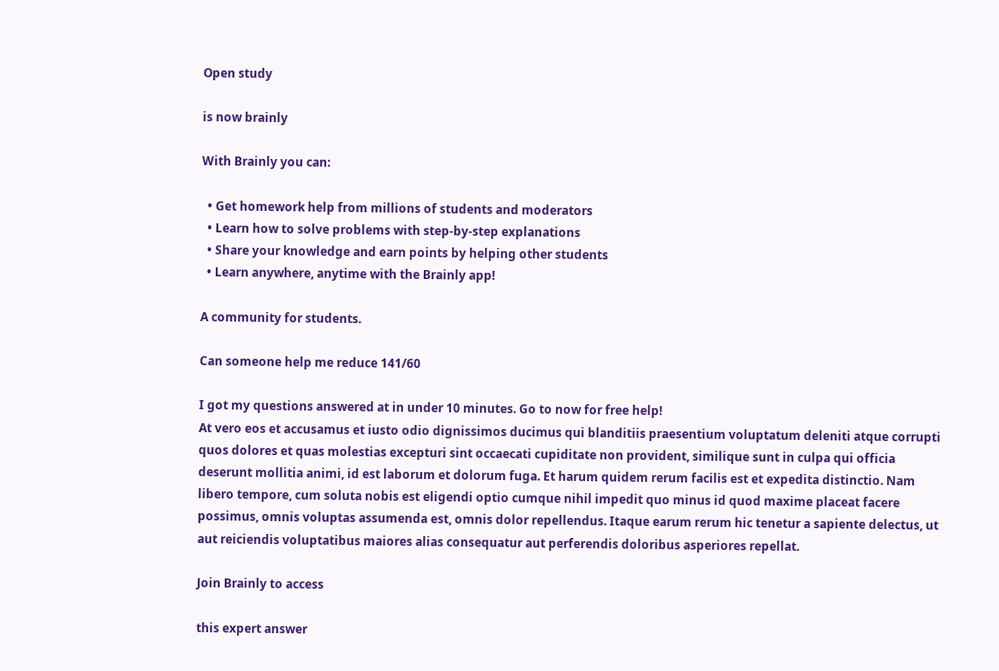Open study

is now brainly

With Brainly you can:

  • Get homework help from millions of students and moderators
  • Learn how to solve problems with step-by-step explanations
  • Share your knowledge and earn points by helping other students
  • Learn anywhere, anytime with the Brainly app!

A community for students.

Can someone help me reduce 141/60

I got my questions answered at in under 10 minutes. Go to now for free help!
At vero eos et accusamus et iusto odio dignissimos ducimus qui blanditiis praesentium voluptatum deleniti atque corrupti quos dolores et quas molestias excepturi sint occaecati cupiditate non provident, similique sunt in culpa qui officia deserunt mollitia animi, id est laborum et dolorum fuga. Et harum quidem rerum facilis est et expedita distinctio. Nam libero tempore, cum soluta nobis est eligendi optio cumque nihil impedit quo minus id quod maxime placeat facere possimus, omnis voluptas assumenda est, omnis dolor repellendus. Itaque earum rerum hic tenetur a sapiente delectus, ut aut reiciendis voluptatibus maiores alias consequatur aut perferendis doloribus asperiores repellat.

Join Brainly to access

this expert answer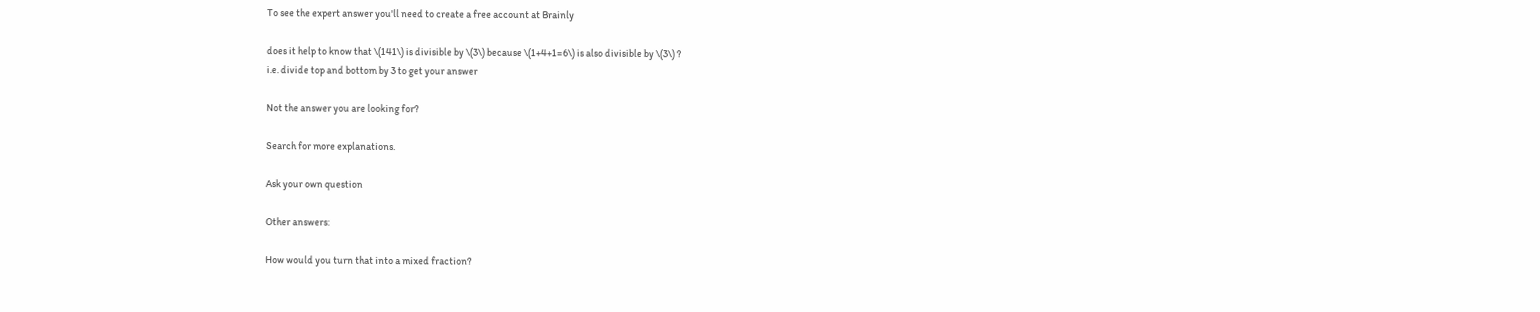To see the expert answer you'll need to create a free account at Brainly

does it help to know that \(141\) is divisible by \(3\) because \(1+4+1=6\) is also divisible by \(3\) ?
i.e. divide top and bottom by 3 to get your answer

Not the answer you are looking for?

Search for more explanations.

Ask your own question

Other answers:

How would you turn that into a mixed fraction?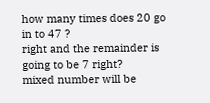how many times does 20 go in to 47 ?
right and the remainder is going to be 7 right?
mixed number will be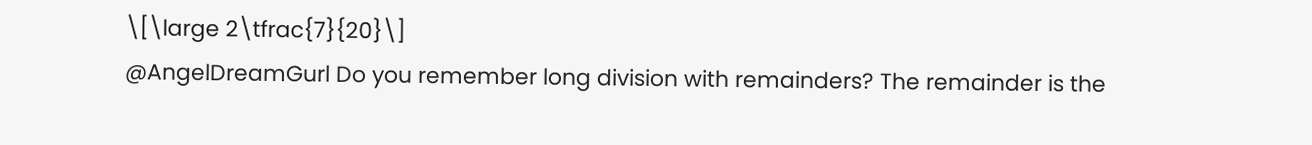\[\large 2\tfrac{7}{20}\]
@AngelDreamGurl Do you remember long division with remainders? The remainder is the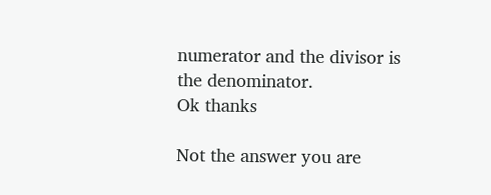numerator and the divisor is the denominator.
Ok thanks

Not the answer you are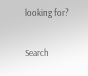looking for?

Search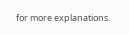for more explanations.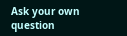Ask your own question